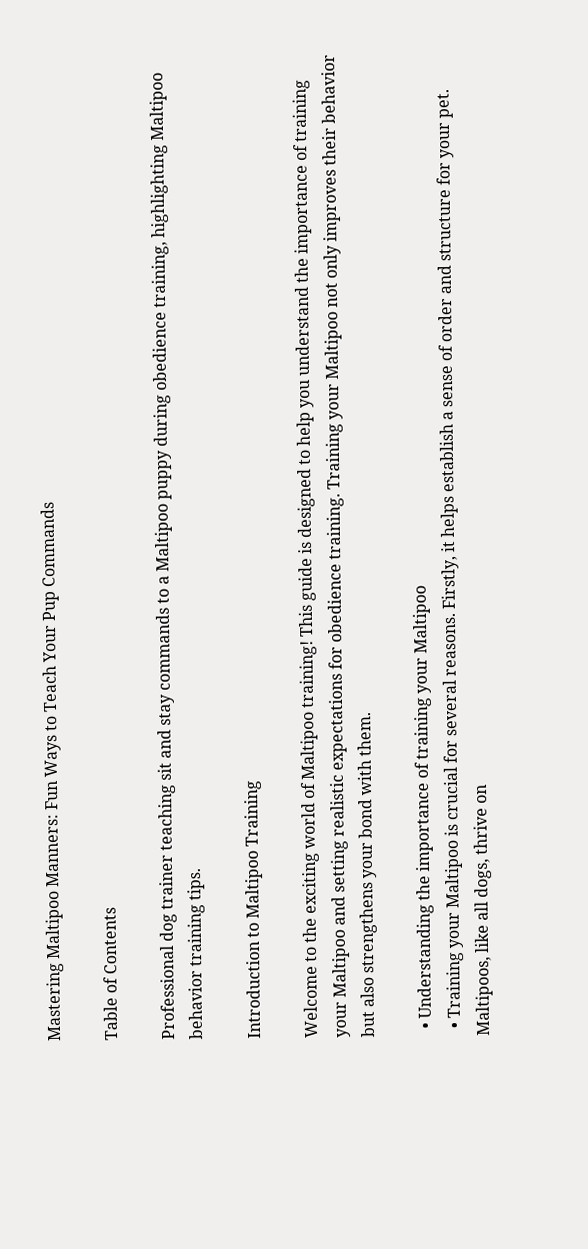Mastering Maltipoo Manners: Fun Ways to Teach Your Pup Commands

Table of Contents

Professional dog trainer teaching sit and stay commands to a Maltipoo puppy during obedience training, highlighting Maltipoo behavior training tips.

Introduction to Maltipoo Training

Welcome to the exciting world of Maltipoo training! This guide is designed to help you understand the importance of training your Maltipoo and setting realistic expectations for obedience training. Training your Maltipoo not only improves their behavior but also strengthens your bond with them.

  • Understanding the importance of training your Maltipoo
  • Training your Maltipoo is crucial for several reasons. Firstly, it helps establish a sense of order and structure for your pet. Maltipoos, like all dogs, thrive on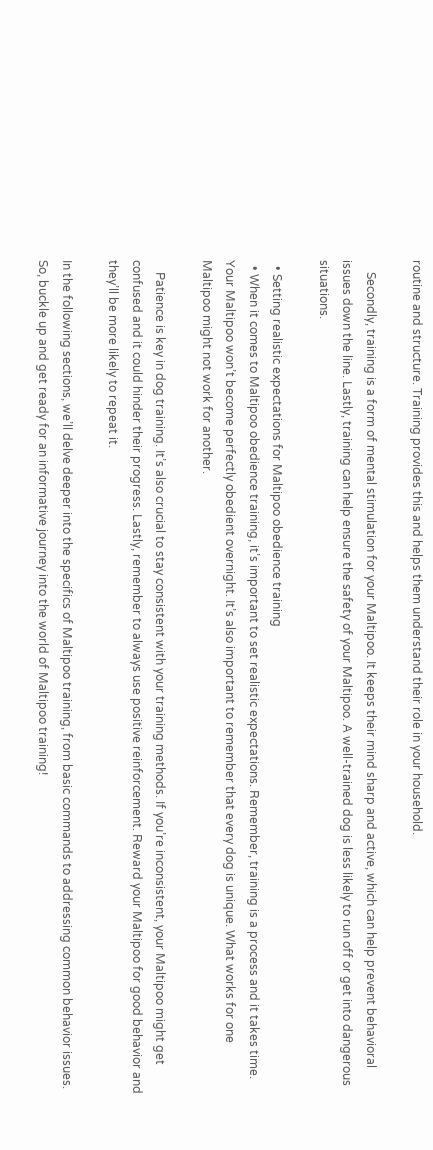routine and structure. Training provides this and helps them understand their role in your household.

    Secondly, training is a form of mental stimulation for your Maltipoo. It keeps their mind sharp and active, which can help prevent behavioral issues down the line. Lastly, training can help ensure the safety of your Maltipoo. A well-trained dog is less likely to run off or get into dangerous situations.

  • Setting realistic expectations for Maltipoo obedience training
  • When it comes to Maltipoo obedience training, it’s important to set realistic expectations. Remember, training is a process and it takes time. Your Maltipoo won’t become perfectly obedient overnight. It’s also important to remember that every dog is unique. What works for one Maltipoo might not work for another.

    Patience is key in dog training. It’s also crucial to stay consistent with your training methods. If you’re inconsistent, your Maltipoo might get confused and it could hinder their progress. Lastly, remember to always use positive reinforcement. Reward your Maltipoo for good behavior and they’ll be more likely to repeat it.

In the following sections, we’ll delve deeper into the specifics of Maltipoo training, from basic commands to addressing common behavior issues. So, buckle up and get ready for an informative journey into the world of Maltipoo training!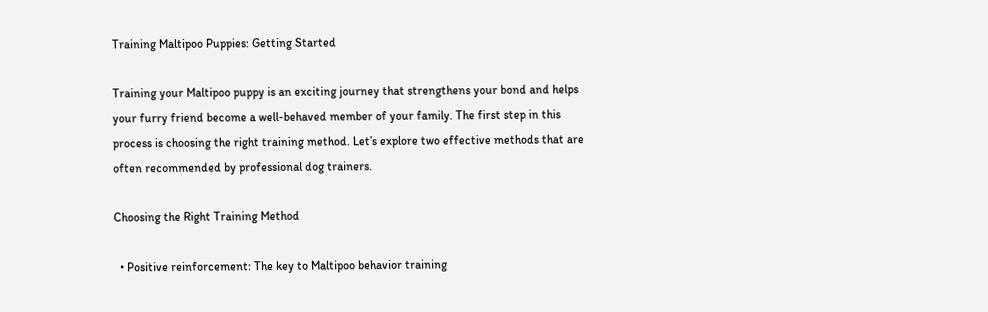Training Maltipoo Puppies: Getting Started

Training your Maltipoo puppy is an exciting journey that strengthens your bond and helps your furry friend become a well-behaved member of your family. The first step in this process is choosing the right training method. Let’s explore two effective methods that are often recommended by professional dog trainers.

Choosing the Right Training Method

  • Positive reinforcement: The key to Maltipoo behavior training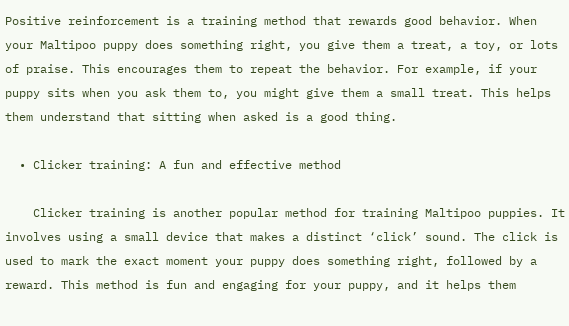Positive reinforcement is a training method that rewards good behavior. When your Maltipoo puppy does something right, you give them a treat, a toy, or lots of praise. This encourages them to repeat the behavior. For example, if your puppy sits when you ask them to, you might give them a small treat. This helps them understand that sitting when asked is a good thing.

  • Clicker training: A fun and effective method

    Clicker training is another popular method for training Maltipoo puppies. It involves using a small device that makes a distinct ‘click’ sound. The click is used to mark the exact moment your puppy does something right, followed by a reward. This method is fun and engaging for your puppy, and it helps them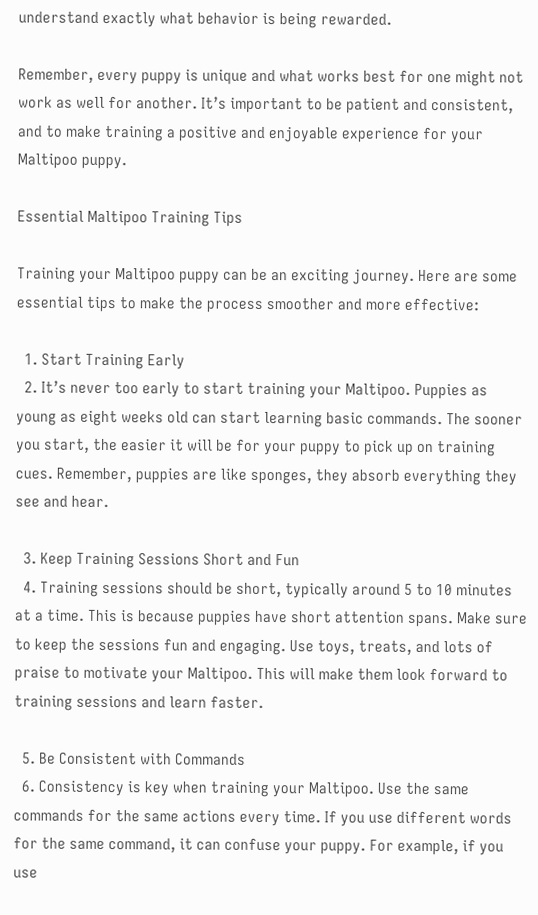understand exactly what behavior is being rewarded.

Remember, every puppy is unique and what works best for one might not work as well for another. It’s important to be patient and consistent, and to make training a positive and enjoyable experience for your Maltipoo puppy.

Essential Maltipoo Training Tips

Training your Maltipoo puppy can be an exciting journey. Here are some essential tips to make the process smoother and more effective:

  1. Start Training Early
  2. It’s never too early to start training your Maltipoo. Puppies as young as eight weeks old can start learning basic commands. The sooner you start, the easier it will be for your puppy to pick up on training cues. Remember, puppies are like sponges, they absorb everything they see and hear.

  3. Keep Training Sessions Short and Fun
  4. Training sessions should be short, typically around 5 to 10 minutes at a time. This is because puppies have short attention spans. Make sure to keep the sessions fun and engaging. Use toys, treats, and lots of praise to motivate your Maltipoo. This will make them look forward to training sessions and learn faster.

  5. Be Consistent with Commands
  6. Consistency is key when training your Maltipoo. Use the same commands for the same actions every time. If you use different words for the same command, it can confuse your puppy. For example, if you use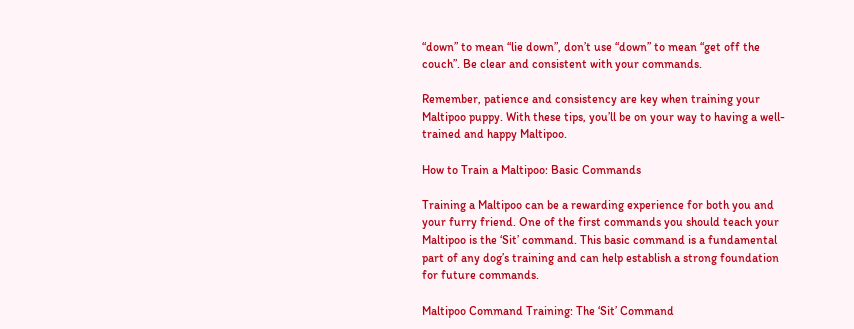“down” to mean “lie down”, don’t use “down” to mean “get off the couch”. Be clear and consistent with your commands.

Remember, patience and consistency are key when training your Maltipoo puppy. With these tips, you’ll be on your way to having a well-trained and happy Maltipoo.

How to Train a Maltipoo: Basic Commands

Training a Maltipoo can be a rewarding experience for both you and your furry friend. One of the first commands you should teach your Maltipoo is the ‘Sit’ command. This basic command is a fundamental part of any dog’s training and can help establish a strong foundation for future commands.

Maltipoo Command Training: The ‘Sit’ Command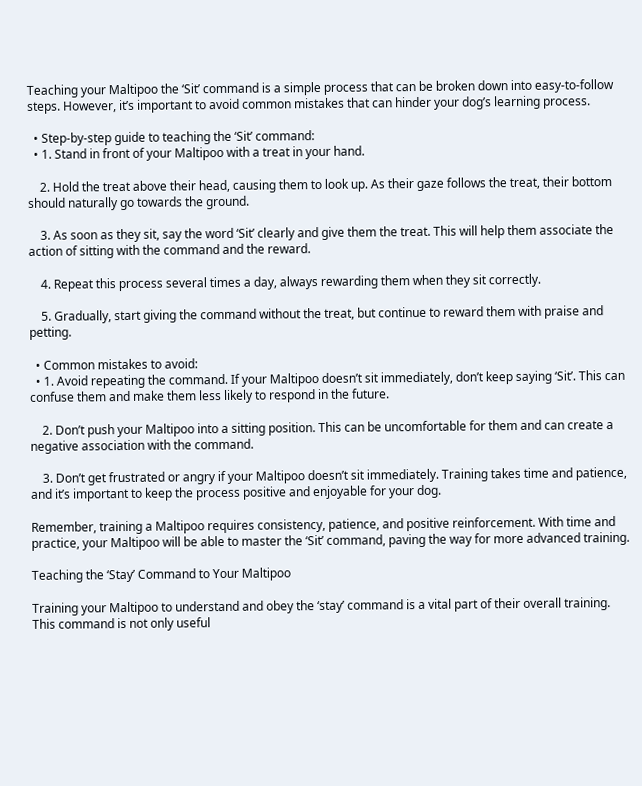Teaching your Maltipoo the ‘Sit’ command is a simple process that can be broken down into easy-to-follow steps. However, it’s important to avoid common mistakes that can hinder your dog’s learning process.

  • Step-by-step guide to teaching the ‘Sit’ command:
  • 1. Stand in front of your Maltipoo with a treat in your hand.

    2. Hold the treat above their head, causing them to look up. As their gaze follows the treat, their bottom should naturally go towards the ground.

    3. As soon as they sit, say the word ‘Sit’ clearly and give them the treat. This will help them associate the action of sitting with the command and the reward.

    4. Repeat this process several times a day, always rewarding them when they sit correctly.

    5. Gradually, start giving the command without the treat, but continue to reward them with praise and petting.

  • Common mistakes to avoid:
  • 1. Avoid repeating the command. If your Maltipoo doesn’t sit immediately, don’t keep saying ‘Sit’. This can confuse them and make them less likely to respond in the future.

    2. Don’t push your Maltipoo into a sitting position. This can be uncomfortable for them and can create a negative association with the command.

    3. Don’t get frustrated or angry if your Maltipoo doesn’t sit immediately. Training takes time and patience, and it’s important to keep the process positive and enjoyable for your dog.

Remember, training a Maltipoo requires consistency, patience, and positive reinforcement. With time and practice, your Maltipoo will be able to master the ‘Sit’ command, paving the way for more advanced training.

Teaching the ‘Stay’ Command to Your Maltipoo

Training your Maltipoo to understand and obey the ‘stay’ command is a vital part of their overall training. This command is not only useful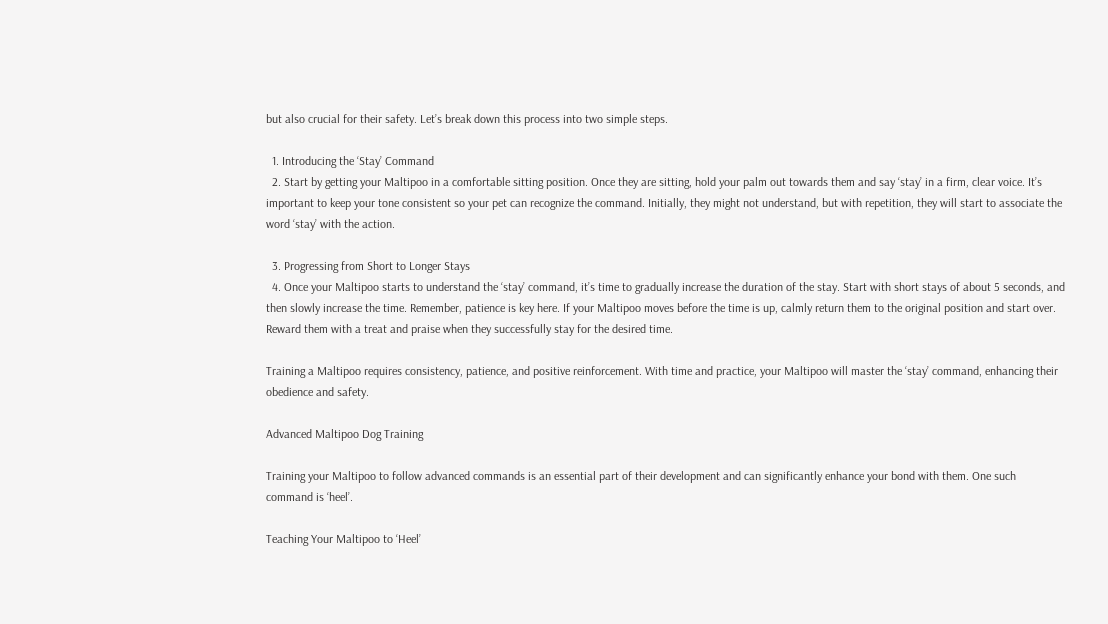but also crucial for their safety. Let’s break down this process into two simple steps.

  1. Introducing the ‘Stay’ Command
  2. Start by getting your Maltipoo in a comfortable sitting position. Once they are sitting, hold your palm out towards them and say ‘stay’ in a firm, clear voice. It’s important to keep your tone consistent so your pet can recognize the command. Initially, they might not understand, but with repetition, they will start to associate the word ‘stay’ with the action.

  3. Progressing from Short to Longer Stays
  4. Once your Maltipoo starts to understand the ‘stay’ command, it’s time to gradually increase the duration of the stay. Start with short stays of about 5 seconds, and then slowly increase the time. Remember, patience is key here. If your Maltipoo moves before the time is up, calmly return them to the original position and start over. Reward them with a treat and praise when they successfully stay for the desired time.

Training a Maltipoo requires consistency, patience, and positive reinforcement. With time and practice, your Maltipoo will master the ‘stay’ command, enhancing their obedience and safety.

Advanced Maltipoo Dog Training

Training your Maltipoo to follow advanced commands is an essential part of their development and can significantly enhance your bond with them. One such command is ‘heel’.

Teaching Your Maltipoo to ‘Heel’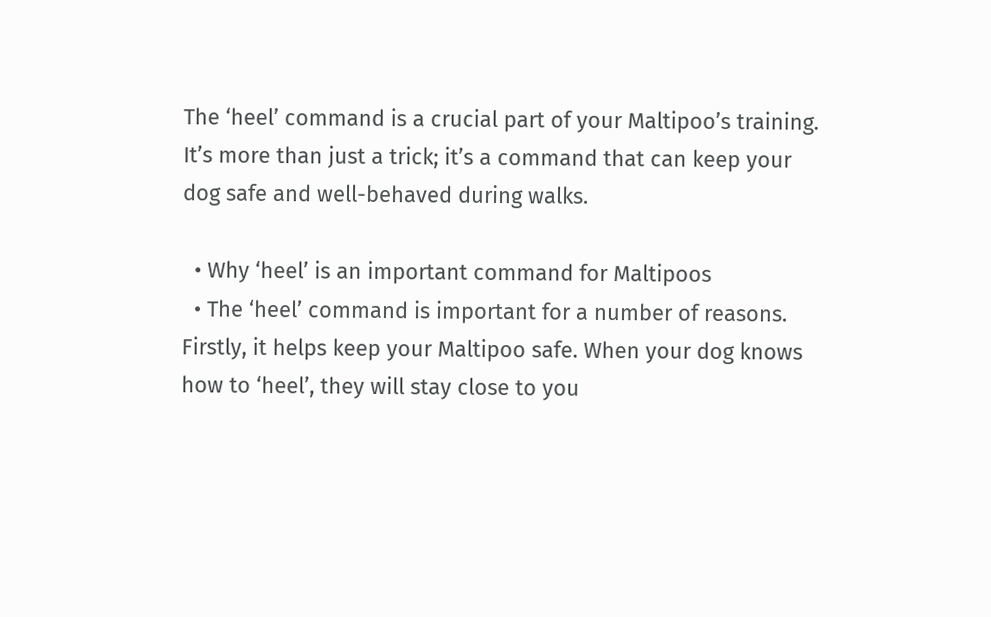The ‘heel’ command is a crucial part of your Maltipoo’s training. It’s more than just a trick; it’s a command that can keep your dog safe and well-behaved during walks.

  • Why ‘heel’ is an important command for Maltipoos
  • The ‘heel’ command is important for a number of reasons. Firstly, it helps keep your Maltipoo safe. When your dog knows how to ‘heel’, they will stay close to you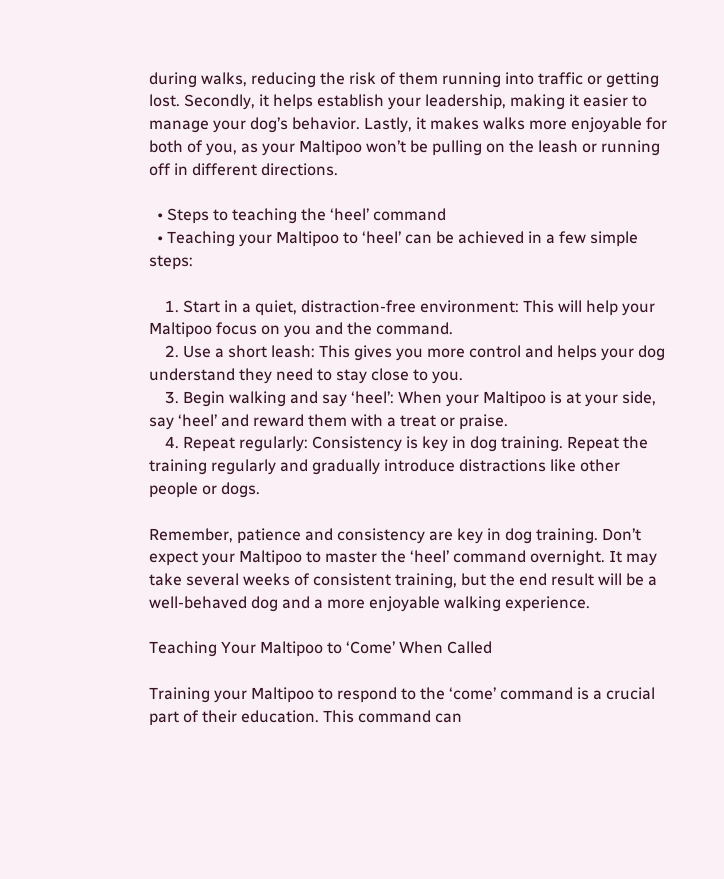during walks, reducing the risk of them running into traffic or getting lost. Secondly, it helps establish your leadership, making it easier to manage your dog’s behavior. Lastly, it makes walks more enjoyable for both of you, as your Maltipoo won’t be pulling on the leash or running off in different directions.

  • Steps to teaching the ‘heel’ command
  • Teaching your Maltipoo to ‘heel’ can be achieved in a few simple steps:

    1. Start in a quiet, distraction-free environment: This will help your Maltipoo focus on you and the command.
    2. Use a short leash: This gives you more control and helps your dog understand they need to stay close to you.
    3. Begin walking and say ‘heel’: When your Maltipoo is at your side, say ‘heel’ and reward them with a treat or praise.
    4. Repeat regularly: Consistency is key in dog training. Repeat the training regularly and gradually introduce distractions like other people or dogs.

Remember, patience and consistency are key in dog training. Don’t expect your Maltipoo to master the ‘heel’ command overnight. It may take several weeks of consistent training, but the end result will be a well-behaved dog and a more enjoyable walking experience.

Teaching Your Maltipoo to ‘Come’ When Called

Training your Maltipoo to respond to the ‘come’ command is a crucial part of their education. This command can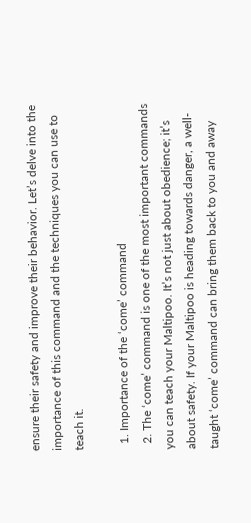ensure their safety and improve their behavior. Let’s delve into the importance of this command and the techniques you can use to teach it.

  1. Importance of the ‘come’ command
  2. The ‘come’ command is one of the most important commands you can teach your Maltipoo. It’s not just about obedience; it’s about safety. If your Maltipoo is heading towards danger, a well-taught ‘come’ command can bring them back to you and away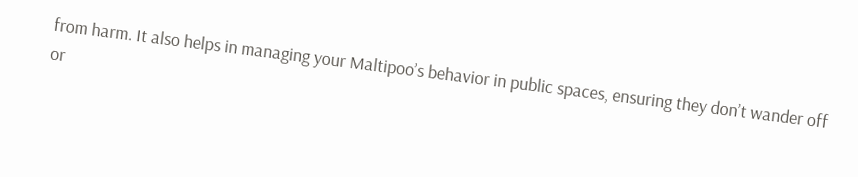from harm. It also helps in managing your Maltipoo’s behavior in public spaces, ensuring they don’t wander off or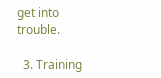get into trouble.

  3. Training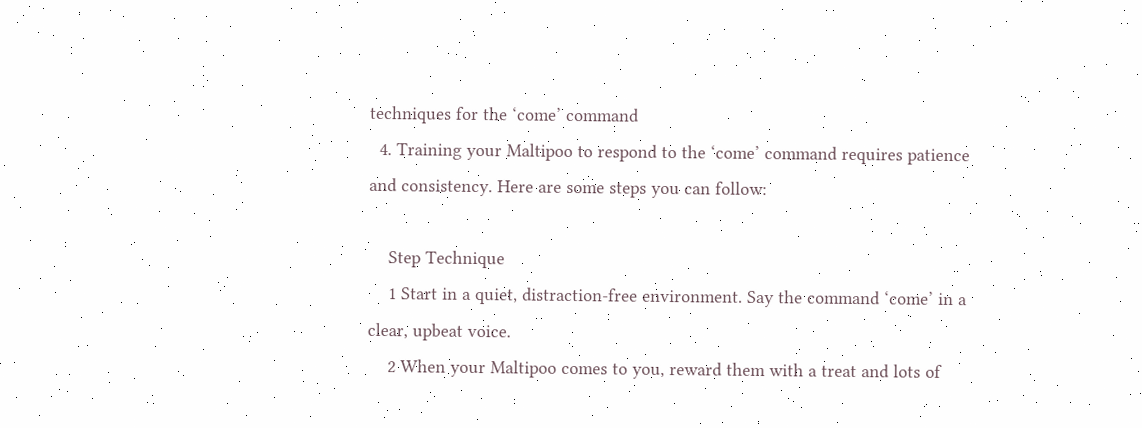techniques for the ‘come’ command
  4. Training your Maltipoo to respond to the ‘come’ command requires patience and consistency. Here are some steps you can follow:

    Step Technique
    1 Start in a quiet, distraction-free environment. Say the command ‘come’ in a clear, upbeat voice.
    2 When your Maltipoo comes to you, reward them with a treat and lots of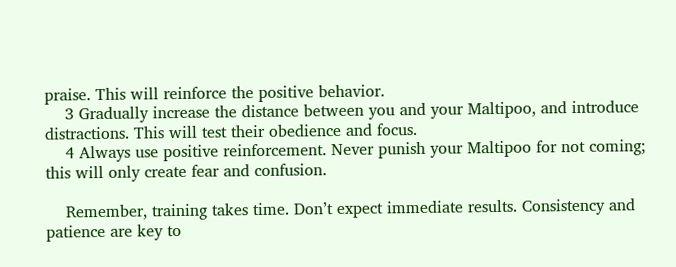praise. This will reinforce the positive behavior.
    3 Gradually increase the distance between you and your Maltipoo, and introduce distractions. This will test their obedience and focus.
    4 Always use positive reinforcement. Never punish your Maltipoo for not coming; this will only create fear and confusion.

    Remember, training takes time. Don’t expect immediate results. Consistency and patience are key to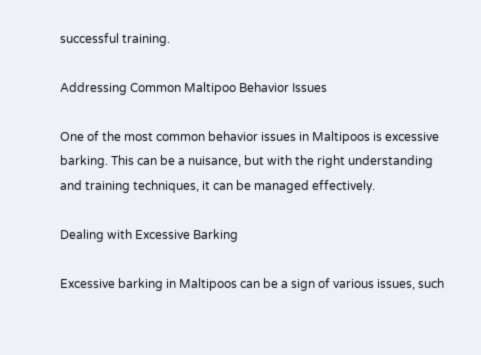successful training.

Addressing Common Maltipoo Behavior Issues

One of the most common behavior issues in Maltipoos is excessive barking. This can be a nuisance, but with the right understanding and training techniques, it can be managed effectively.

Dealing with Excessive Barking

Excessive barking in Maltipoos can be a sign of various issues, such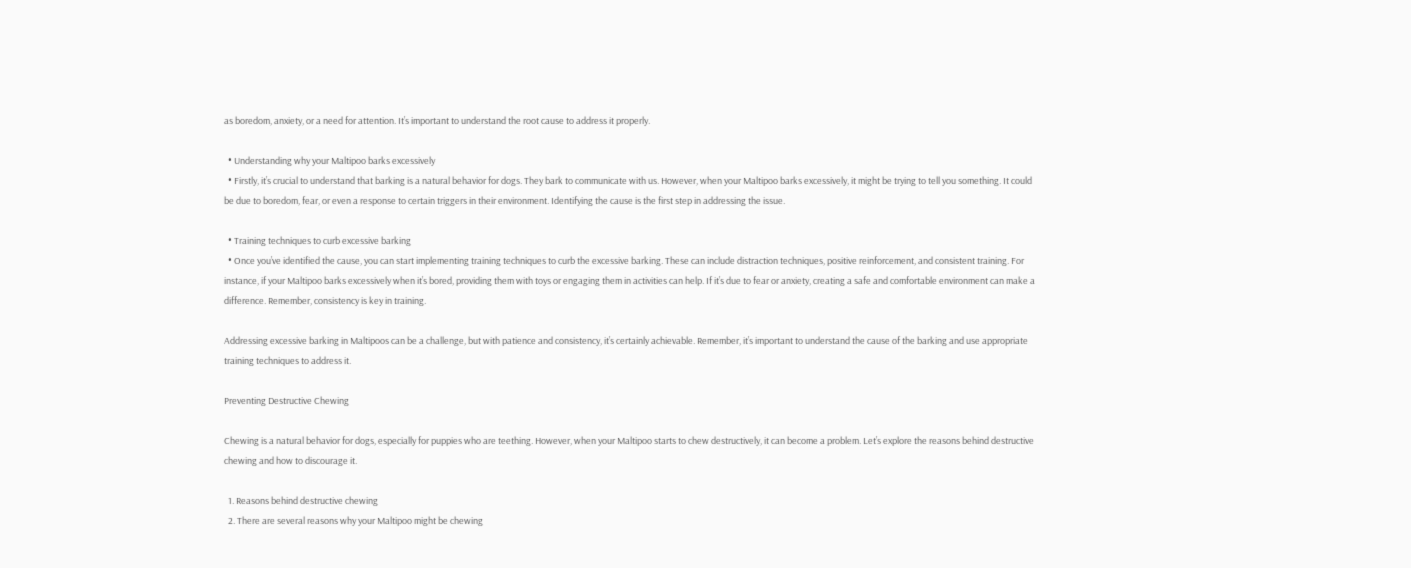as boredom, anxiety, or a need for attention. It’s important to understand the root cause to address it properly.

  • Understanding why your Maltipoo barks excessively
  • Firstly, it’s crucial to understand that barking is a natural behavior for dogs. They bark to communicate with us. However, when your Maltipoo barks excessively, it might be trying to tell you something. It could be due to boredom, fear, or even a response to certain triggers in their environment. Identifying the cause is the first step in addressing the issue.

  • Training techniques to curb excessive barking
  • Once you’ve identified the cause, you can start implementing training techniques to curb the excessive barking. These can include distraction techniques, positive reinforcement, and consistent training. For instance, if your Maltipoo barks excessively when it’s bored, providing them with toys or engaging them in activities can help. If it’s due to fear or anxiety, creating a safe and comfortable environment can make a difference. Remember, consistency is key in training.

Addressing excessive barking in Maltipoos can be a challenge, but with patience and consistency, it’s certainly achievable. Remember, it’s important to understand the cause of the barking and use appropriate training techniques to address it.

Preventing Destructive Chewing

Chewing is a natural behavior for dogs, especially for puppies who are teething. However, when your Maltipoo starts to chew destructively, it can become a problem. Let’s explore the reasons behind destructive chewing and how to discourage it.

  1. Reasons behind destructive chewing
  2. There are several reasons why your Maltipoo might be chewing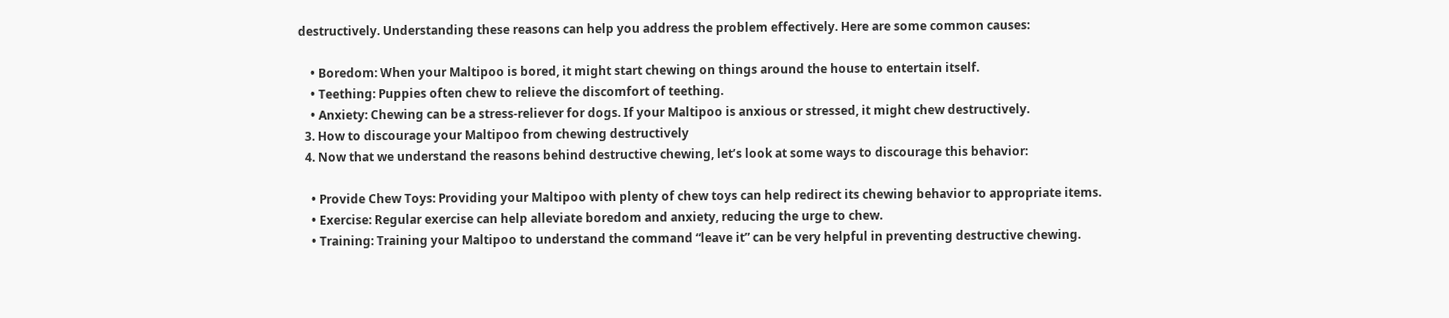destructively. Understanding these reasons can help you address the problem effectively. Here are some common causes:

    • Boredom: When your Maltipoo is bored, it might start chewing on things around the house to entertain itself.
    • Teething: Puppies often chew to relieve the discomfort of teething.
    • Anxiety: Chewing can be a stress-reliever for dogs. If your Maltipoo is anxious or stressed, it might chew destructively.
  3. How to discourage your Maltipoo from chewing destructively
  4. Now that we understand the reasons behind destructive chewing, let’s look at some ways to discourage this behavior:

    • Provide Chew Toys: Providing your Maltipoo with plenty of chew toys can help redirect its chewing behavior to appropriate items.
    • Exercise: Regular exercise can help alleviate boredom and anxiety, reducing the urge to chew.
    • Training: Training your Maltipoo to understand the command “leave it” can be very helpful in preventing destructive chewing.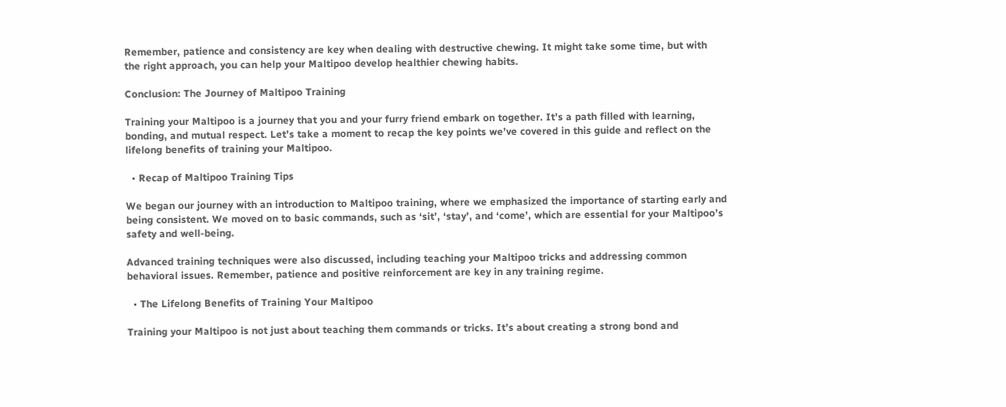Remember, patience and consistency are key when dealing with destructive chewing. It might take some time, but with the right approach, you can help your Maltipoo develop healthier chewing habits.

Conclusion: The Journey of Maltipoo Training

Training your Maltipoo is a journey that you and your furry friend embark on together. It’s a path filled with learning, bonding, and mutual respect. Let’s take a moment to recap the key points we’ve covered in this guide and reflect on the lifelong benefits of training your Maltipoo.

  • Recap of Maltipoo Training Tips

We began our journey with an introduction to Maltipoo training, where we emphasized the importance of starting early and being consistent. We moved on to basic commands, such as ‘sit’, ‘stay’, and ‘come’, which are essential for your Maltipoo’s safety and well-being.

Advanced training techniques were also discussed, including teaching your Maltipoo tricks and addressing common behavioral issues. Remember, patience and positive reinforcement are key in any training regime.

  • The Lifelong Benefits of Training Your Maltipoo

Training your Maltipoo is not just about teaching them commands or tricks. It’s about creating a strong bond and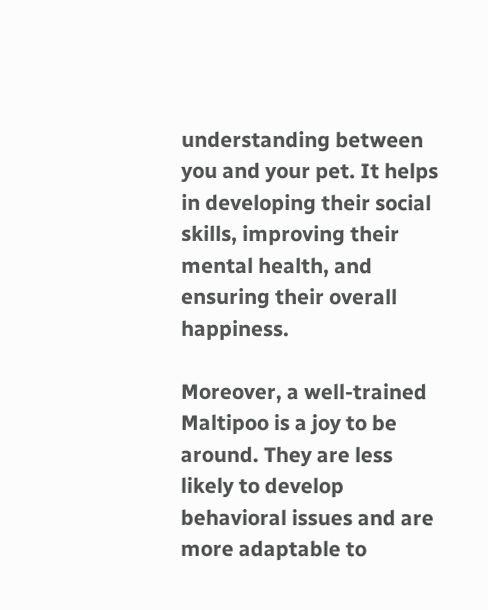understanding between you and your pet. It helps in developing their social skills, improving their mental health, and ensuring their overall happiness.

Moreover, a well-trained Maltipoo is a joy to be around. They are less likely to develop behavioral issues and are more adaptable to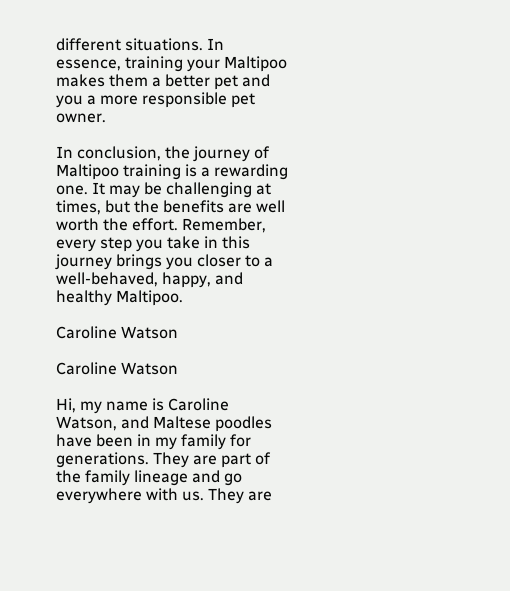different situations. In essence, training your Maltipoo makes them a better pet and you a more responsible pet owner.

In conclusion, the journey of Maltipoo training is a rewarding one. It may be challenging at times, but the benefits are well worth the effort. Remember, every step you take in this journey brings you closer to a well-behaved, happy, and healthy Maltipoo.

Caroline Watson

Caroline Watson

Hi, my name is Caroline Watson, and Maltese poodles have been in my family for generations. They are part of the family lineage and go everywhere with us. They are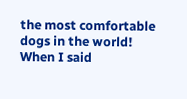the most comfortable dogs in the world!
When I said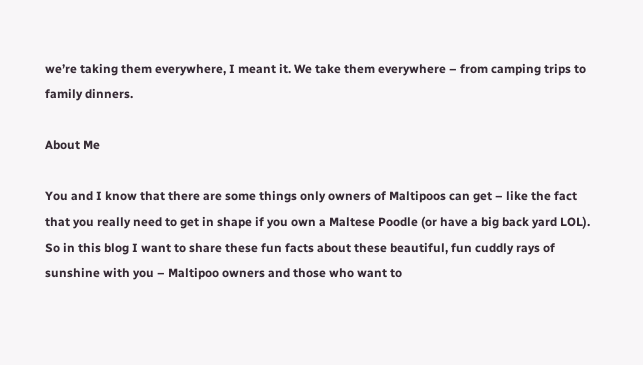we’re taking them everywhere, I meant it. We take them everywhere – from camping trips to family dinners.

About Me

You and I know that there are some things only owners of Maltipoos can get – like the fact that you really need to get in shape if you own a Maltese Poodle (or have a big back yard LOL).
So in this blog I want to share these fun facts about these beautiful, fun cuddly rays of sunshine with you – Maltipoo owners and those who want to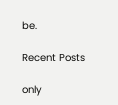be.

Recent Posts

only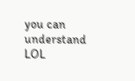you can understand LOL